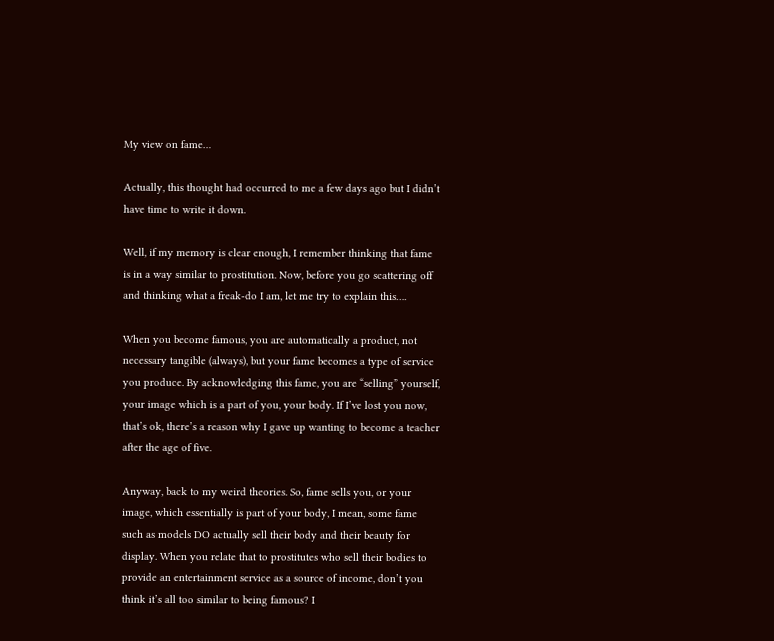My view on fame…

Actually, this thought had occurred to me a few days ago but I didn’t have time to write it down.

Well, if my memory is clear enough, I remember thinking that fame is in a way similar to prostitution. Now, before you go scattering off and thinking what a freak-do I am, let me try to explain this….

When you become famous, you are automatically a product, not necessary tangible (always), but your fame becomes a type of service you produce. By acknowledging this fame, you are “selling” yourself, your image which is a part of you, your body. If I’ve lost you now, that’s ok, there’s a reason why I gave up wanting to become a teacher after the age of five.

Anyway, back to my weird theories. So, fame sells you, or your image, which essentially is part of your body, I mean, some fame such as models DO actually sell their body and their beauty for display. When you relate that to prostitutes who sell their bodies to provide an entertainment service as a source of income, don’t you think it’s all too similar to being famous? I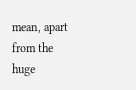mean, apart from the huge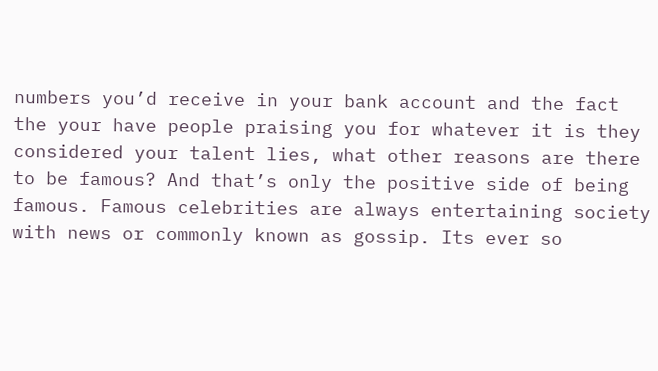numbers you’d receive in your bank account and the fact the your have people praising you for whatever it is they considered your talent lies, what other reasons are there to be famous? And that’s only the positive side of being famous. Famous celebrities are always entertaining society with news or commonly known as gossip. Its ever so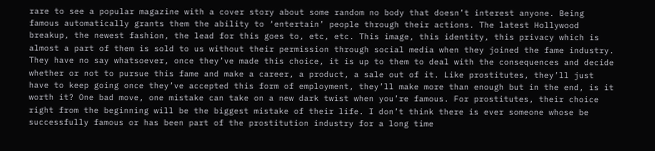rare to see a popular magazine with a cover story about some random no body that doesn’t interest anyone. Being famous automatically grants them the ability to ‘entertain’ people through their actions. The latest Hollywood breakup, the newest fashion, the lead for this goes to, etc, etc. This image, this identity, this privacy which is almost a part of them is sold to us without their permission through social media when they joined the fame industry. They have no say whatsoever, once they’ve made this choice, it is up to them to deal with the consequences and decide whether or not to pursue this fame and make a career, a product, a sale out of it. Like prostitutes, they’ll just have to keep going once they’ve accepted this form of employment, they’ll make more than enough but in the end, is it worth it? One bad move, one mistake can take on a new dark twist when you’re famous. For prostitutes, their choice right from the beginning will be the biggest mistake of their life. I don’t think there is ever someone whose be successfully famous or has been part of the prostitution industry for a long time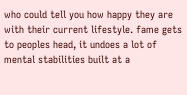who could tell you how happy they are with their current lifestyle. fame gets to peoples head, it undoes a lot of mental stabilities built at a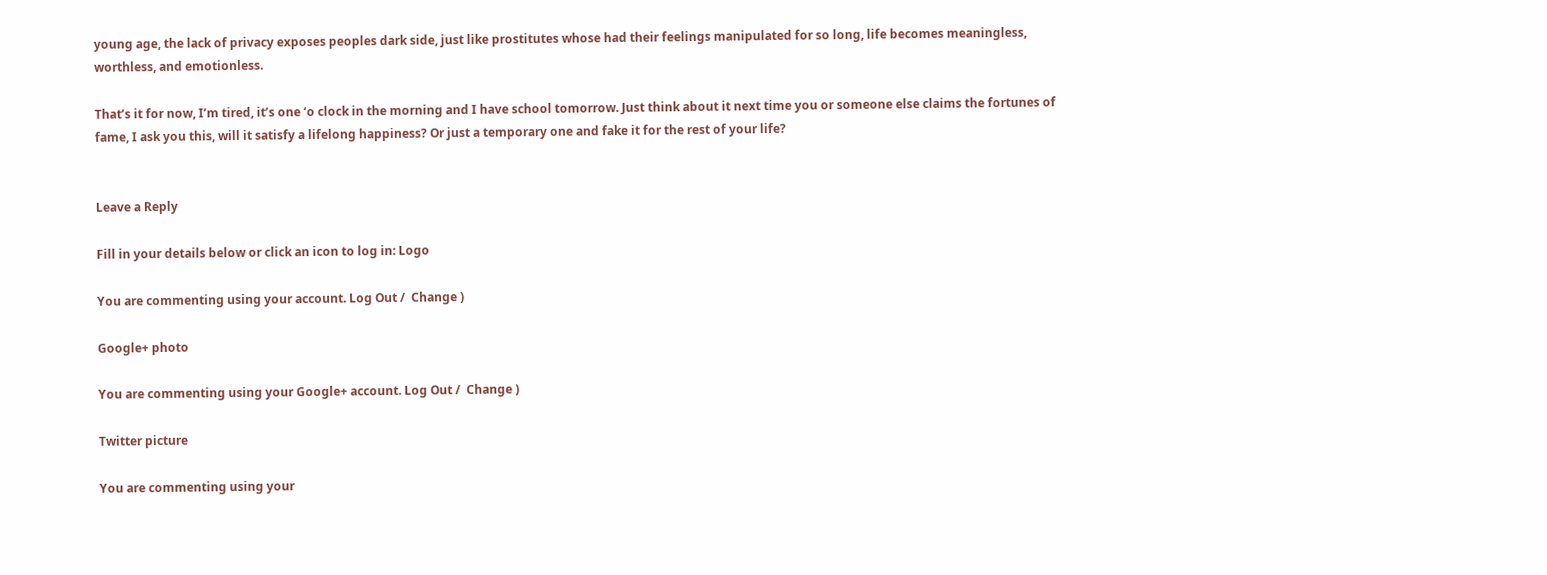young age, the lack of privacy exposes peoples dark side, just like prostitutes whose had their feelings manipulated for so long, life becomes meaningless, worthless, and emotionless.

That’s it for now, I’m tired, it’s one ‘o clock in the morning and I have school tomorrow. Just think about it next time you or someone else claims the fortunes of fame, I ask you this, will it satisfy a lifelong happiness? Or just a temporary one and fake it for the rest of your life?


Leave a Reply

Fill in your details below or click an icon to log in: Logo

You are commenting using your account. Log Out /  Change )

Google+ photo

You are commenting using your Google+ account. Log Out /  Change )

Twitter picture

You are commenting using your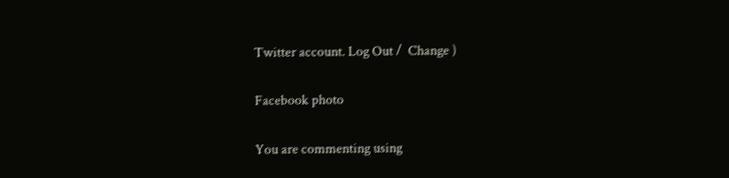Twitter account. Log Out /  Change )

Facebook photo

You are commenting using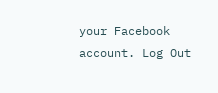your Facebook account. Log Out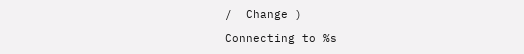/  Change )

Connecting to %s